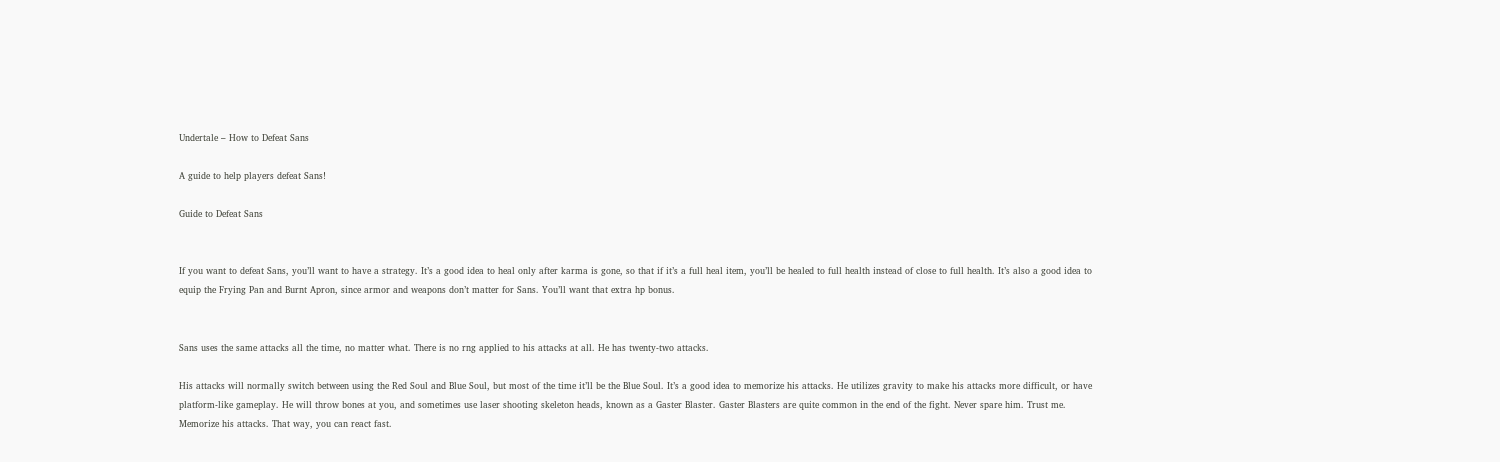Undertale – How to Defeat Sans

A guide to help players defeat Sans!

Guide to Defeat Sans


If you want to defeat Sans, you’ll want to have a strategy. It’s a good idea to heal only after karma is gone, so that if it’s a full heal item, you’ll be healed to full health instead of close to full health. It’s also a good idea to equip the Frying Pan and Burnt Apron, since armor and weapons don’t matter for Sans. You’ll want that extra hp bonus.


Sans uses the same attacks all the time, no matter what. There is no rng applied to his attacks at all. He has twenty-two attacks.

His attacks will normally switch between using the Red Soul and Blue Soul, but most of the time it’ll be the Blue Soul. It’s a good idea to memorize his attacks. He utilizes gravity to make his attacks more difficult, or have platform-like gameplay. He will throw bones at you, and sometimes use laser shooting skeleton heads, known as a Gaster Blaster. Gaster Blasters are quite common in the end of the fight. Never spare him. Trust me. Memorize his attacks. That way, you can react fast.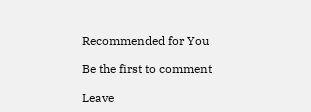Recommended for You

Be the first to comment

Leave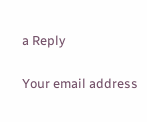a Reply

Your email address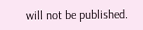will not be published.